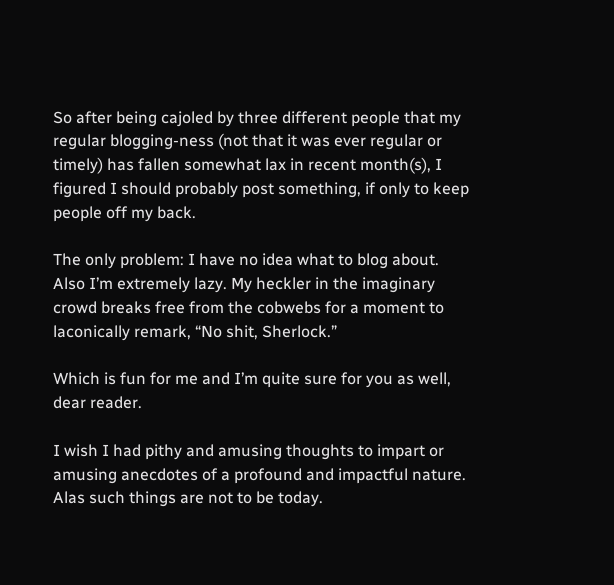So after being cajoled by three different people that my regular blogging-ness (not that it was ever regular or timely) has fallen somewhat lax in recent month(s), I figured I should probably post something, if only to keep people off my back.

The only problem: I have no idea what to blog about. Also I’m extremely lazy. My heckler in the imaginary crowd breaks free from the cobwebs for a moment to laconically remark, “No shit, Sherlock.”

Which is fun for me and I’m quite sure for you as well, dear reader.

I wish I had pithy and amusing thoughts to impart or amusing anecdotes of a profound and impactful nature. Alas such things are not to be today.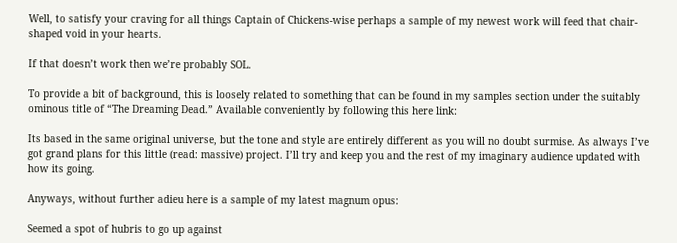Well, to satisfy your craving for all things Captain of Chickens-wise perhaps a sample of my newest work will feed that chair-shaped void in your hearts.

If that doesn’t work then we’re probably SOL.

To provide a bit of background, this is loosely related to something that can be found in my samples section under the suitably ominous title of “The Dreaming Dead.” Available conveniently by following this here link:

Its based in the same original universe, but the tone and style are entirely different as you will no doubt surmise. As always I’ve got grand plans for this little (read: massive) project. I’ll try and keep you and the rest of my imaginary audience updated with how its going.

Anyways, without further adieu here is a sample of my latest magnum opus:

Seemed a spot of hubris to go up against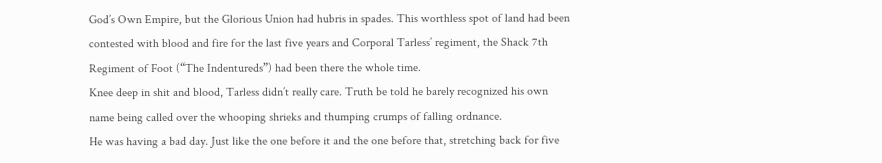God’s Own Empire, but the Glorious Union had hubris in spades. This worthless spot of land had been contested with blood and fire for the last five years and Corporal Tarless’ regiment, the Shack 7th Regiment of Foot (“The Indentureds”) had been there the whole time.
Knee deep in shit and blood, Tarless didn’t really care. Truth be told he barely recognized his own name being called over the whooping shrieks and thumping crumps of falling ordnance.
He was having a bad day. Just like the one before it and the one before that, stretching back for five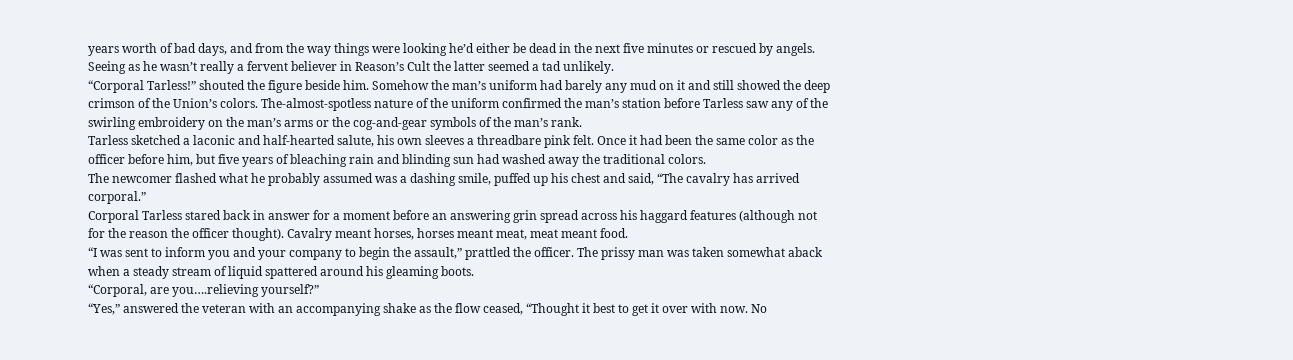years worth of bad days, and from the way things were looking he’d either be dead in the next five minutes or rescued by angels. Seeing as he wasn’t really a fervent believer in Reason’s Cult the latter seemed a tad unlikely.
“Corporal Tarless!” shouted the figure beside him. Somehow the man’s uniform had barely any mud on it and still showed the deep crimson of the Union’s colors. The-almost-spotless nature of the uniform confirmed the man’s station before Tarless saw any of the swirling embroidery on the man’s arms or the cog-and-gear symbols of the man’s rank.
Tarless sketched a laconic and half-hearted salute, his own sleeves a threadbare pink felt. Once it had been the same color as the officer before him, but five years of bleaching rain and blinding sun had washed away the traditional colors.
The newcomer flashed what he probably assumed was a dashing smile, puffed up his chest and said, “The cavalry has arrived corporal.”
Corporal Tarless stared back in answer for a moment before an answering grin spread across his haggard features (although not for the reason the officer thought). Cavalry meant horses, horses meant meat, meat meant food.
“I was sent to inform you and your company to begin the assault,” prattled the officer. The prissy man was taken somewhat aback when a steady stream of liquid spattered around his gleaming boots.
“Corporal, are you….relieving yourself?”
“Yes,” answered the veteran with an accompanying shake as the flow ceased, “Thought it best to get it over with now. No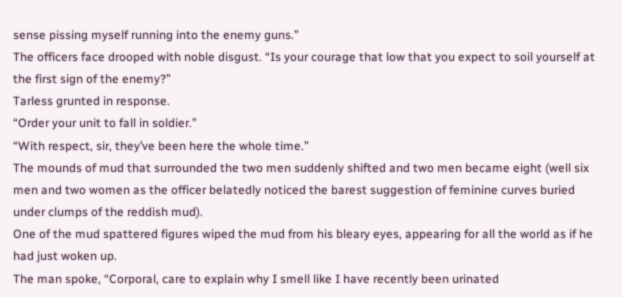sense pissing myself running into the enemy guns.”
The officers face drooped with noble disgust. “Is your courage that low that you expect to soil yourself at the first sign of the enemy?”
Tarless grunted in response.
“Order your unit to fall in soldier.”
“With respect, sir, they’ve been here the whole time.”
The mounds of mud that surrounded the two men suddenly shifted and two men became eight (well six men and two women as the officer belatedly noticed the barest suggestion of feminine curves buried under clumps of the reddish mud).
One of the mud spattered figures wiped the mud from his bleary eyes, appearing for all the world as if he had just woken up.
The man spoke, “Corporal, care to explain why I smell like I have recently been urinated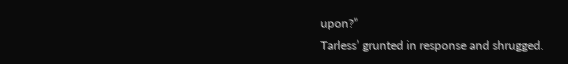upon?”
Tarless’ grunted in response and shrugged.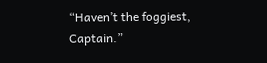“Haven’t the foggiest, Captain.”